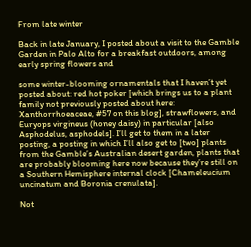From late winter

Back in late January, I posted about a visit to the Gamble Garden in Palo Alto for a breakfast outdoors, among early spring flowers and

some winter-blooming ornamentals that I haven’t yet posted about: red hot poker [which brings us to a plant family not previously posted about here: Xanthorrhoeaceae, #57 on this blog], strawflowers, and Euryops virgineus (honey daisy) in particular [also Asphodelus, asphodels]. I’ll get to them in a later posting, a posting in which I’ll also get to [two] plants from the Gamble’s Australian desert garden, plants that are probably blooming here now because they’re still on a Southern Hemisphere internal clock [Chameleucium uncinatum and Boronia crenulata].

Not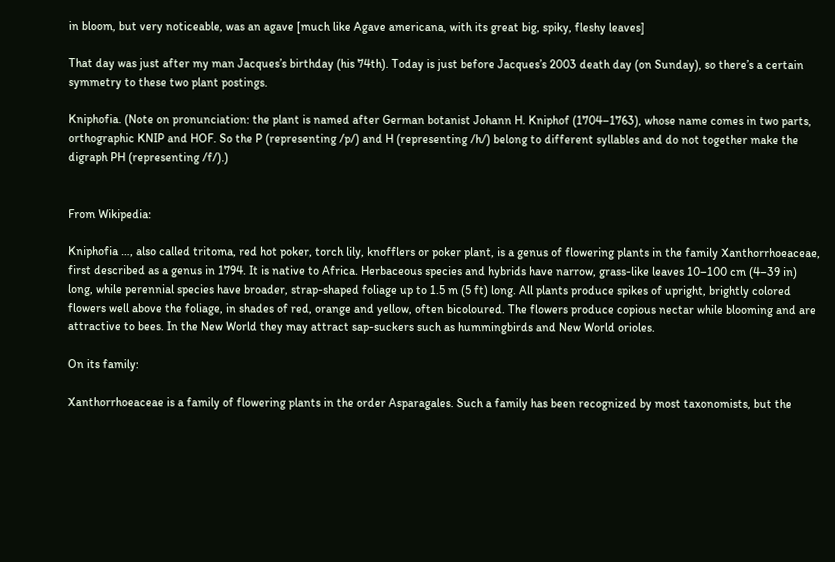in bloom, but very noticeable, was an agave [much like Agave americana, with its great big, spiky, fleshy leaves]

That day was just after my man Jacques’s birthday (his 74th). Today is just before Jacques’s 2003 death day (on Sunday), so there’s a certain symmetry to these two plant postings.

Kniphofia. (Note on pronunciation: the plant is named after German botanist Johann H. Kniphof (1704–1763), whose name comes in two parts, orthographic KNIP and HOF. So the P (representing /p/) and H (representing /h/) belong to different syllables and do not together make the digraph PH (representing /f/).)


From Wikipedia:

Kniphofia …, also called tritoma, red hot poker, torch lily, knofflers or poker plant, is a genus of flowering plants in the family Xanthorrhoeaceae, first described as a genus in 1794. It is native to Africa. Herbaceous species and hybrids have narrow, grass-like leaves 10–100 cm (4–39 in) long, while perennial species have broader, strap-shaped foliage up to 1.5 m (5 ft) long. All plants produce spikes of upright, brightly colored flowers well above the foliage, in shades of red, orange and yellow, often bicoloured. The flowers produce copious nectar while blooming and are attractive to bees. In the New World they may attract sap-suckers such as hummingbirds and New World orioles.

On its family:

Xanthorrhoeaceae is a family of flowering plants in the order Asparagales. Such a family has been recognized by most taxonomists, but the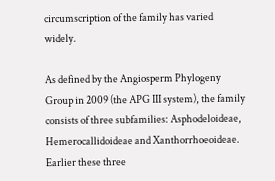circumscription of the family has varied widely.

As defined by the Angiosperm Phylogeny Group in 2009 (the APG III system), the family consists of three subfamilies: Asphodeloideae, Hemerocallidoideae and Xanthorrhoeoideae. Earlier these three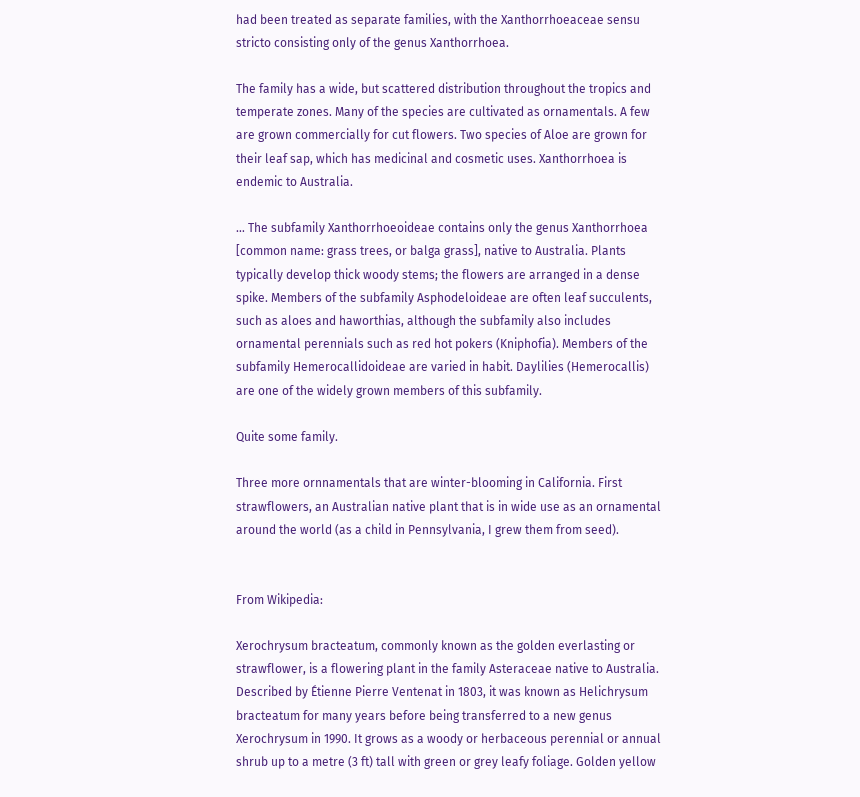had been treated as separate families, with the Xanthorrhoeaceae sensu stricto consisting only of the genus Xanthorrhoea.

The family has a wide, but scattered distribution throughout the tropics and temperate zones. Many of the species are cultivated as ornamentals. A few are grown commercially for cut flowers. Two species of Aloe are grown for their leaf sap, which has medicinal and cosmetic uses. Xanthorrhoea is endemic to Australia.

… The subfamily Xanthorrhoeoideae contains only the genus Xanthorrhoea [common name: grass trees, or balga grass], native to Australia. Plants typically develop thick woody stems; the flowers are arranged in a dense spike. Members of the subfamily Asphodeloideae are often leaf succulents, such as aloes and haworthias, although the subfamily also includes ornamental perennials such as red hot pokers (Kniphofia). Members of the subfamily Hemerocallidoideae are varied in habit. Daylilies (Hemerocallis) are one of the widely grown members of this subfamily.

Quite some family.

Three more ornnamentals that are winter-blooming in California. First strawflowers, an Australian native plant that is in wide use as an ornamental around the world (as a child in Pennsylvania, I grew them from seed).


From Wikipedia:

Xerochrysum bracteatum, commonly known as the golden everlasting or strawflower, is a flowering plant in the family Asteraceae native to Australia. Described by Étienne Pierre Ventenat in 1803, it was known as Helichrysum bracteatum for many years before being transferred to a new genus Xerochrysum in 1990. It grows as a woody or herbaceous perennial or annual shrub up to a metre (3 ft) tall with green or grey leafy foliage. Golden yellow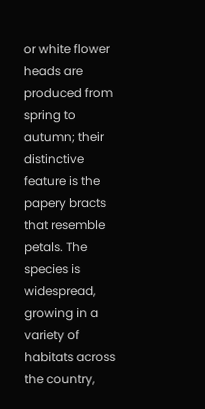or white flower heads are produced from spring to autumn; their distinctive feature is the papery bracts that resemble petals. The species is widespread, growing in a variety of habitats across the country,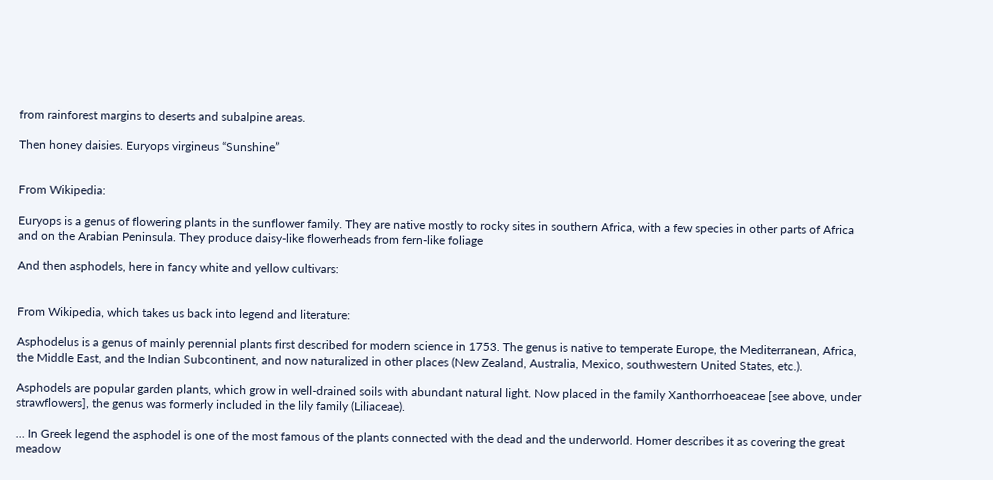from rainforest margins to deserts and subalpine areas.

Then honey daisies. Euryops virgineus “Sunshine”


From Wikipedia:

Euryops is a genus of flowering plants in the sunflower family. They are native mostly to rocky sites in southern Africa, with a few species in other parts of Africa and on the Arabian Peninsula. They produce daisy-like flowerheads from fern-like foliage

And then asphodels, here in fancy white and yellow cultivars:


From Wikipedia, which takes us back into legend and literature:

Asphodelus is a genus of mainly perennial plants first described for modern science in 1753. The genus is native to temperate Europe, the Mediterranean, Africa, the Middle East, and the Indian Subcontinent, and now naturalized in other places (New Zealand, Australia, Mexico, southwestern United States, etc.).

Asphodels are popular garden plants, which grow in well-drained soils with abundant natural light. Now placed in the family Xanthorrhoeaceae [see above, under strawflowers], the genus was formerly included in the lily family (Liliaceae).

… In Greek legend the asphodel is one of the most famous of the plants connected with the dead and the underworld. Homer describes it as covering the great meadow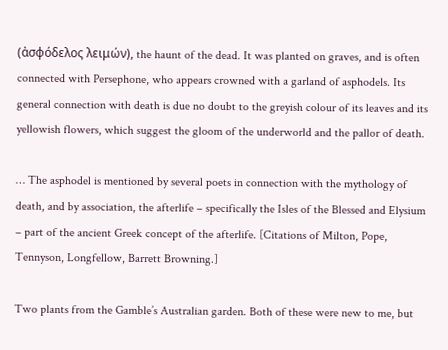(ἀσφόδελος λειμών), the haunt of the dead. It was planted on graves, and is often connected with Persephone, who appears crowned with a garland of asphodels. Its general connection with death is due no doubt to the greyish colour of its leaves and its yellowish flowers, which suggest the gloom of the underworld and the pallor of death.

… The asphodel is mentioned by several poets in connection with the mythology of death, and by association, the afterlife – specifically the Isles of the Blessed and Elysium – part of the ancient Greek concept of the afterlife. [Citations of Milton, Pope, Tennyson, Longfellow, Barrett Browning.]

Two plants from the Gamble’s Australian garden. Both of these were new to me, but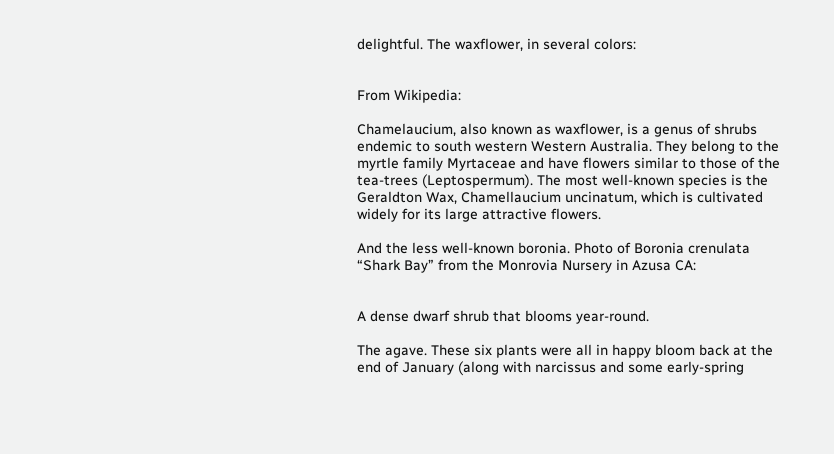delightful. The waxflower, in several colors:


From Wikipedia:

Chamelaucium, also known as waxflower, is a genus of shrubs endemic to south western Western Australia. They belong to the myrtle family Myrtaceae and have flowers similar to those of the tea-trees (Leptospermum). The most well-known species is the Geraldton Wax, Chamellaucium uncinatum, which is cultivated widely for its large attractive flowers.

And the less well-known boronia. Photo of Boronia crenulata “Shark Bay” from the Monrovia Nursery in Azusa CA:


A dense dwarf shrub that blooms year-round.

The agave. These six plants were all in happy bloom back at the end of January (along with narcissus and some early-spring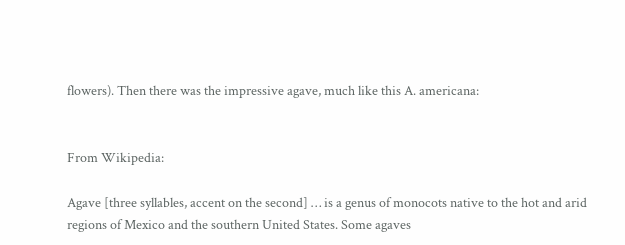flowers). Then there was the impressive agave, much like this A. americana:


From Wikipedia:

Agave [three syllables, accent on the second] … is a genus of monocots native to the hot and arid regions of Mexico and the southern United States. Some agaves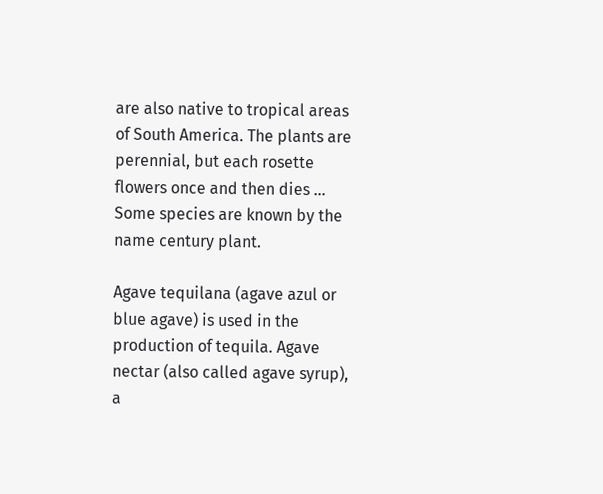are also native to tropical areas of South America. The plants are perennial, but each rosette flowers once and then dies … Some species are known by the name century plant.

Agave tequilana (agave azul or blue agave) is used in the production of tequila. Agave nectar (also called agave syrup), a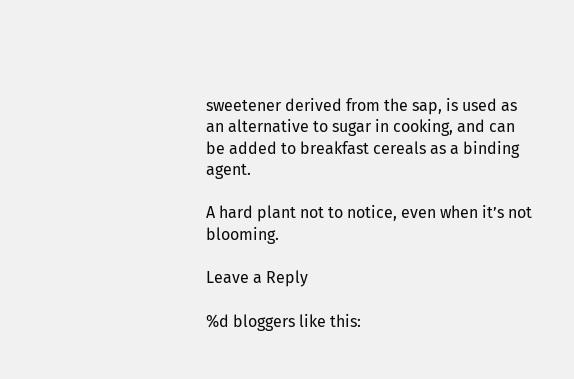sweetener derived from the sap, is used as an alternative to sugar in cooking, and can be added to breakfast cereals as a binding agent.

A hard plant not to notice, even when it’s not blooming.

Leave a Reply

%d bloggers like this: